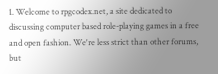1. Welcome to rpgcodex.net, a site dedicated to discussing computer based role-playing games in a free and open fashion. We're less strict than other forums, but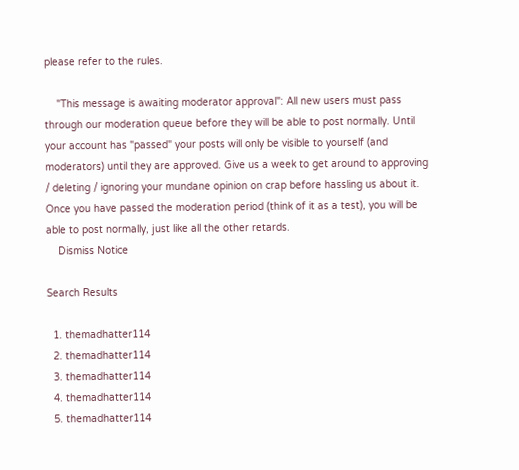please refer to the rules.

    "This message is awaiting moderator approval": All new users must pass through our moderation queue before they will be able to post normally. Until your account has "passed" your posts will only be visible to yourself (and moderators) until they are approved. Give us a week to get around to approving / deleting / ignoring your mundane opinion on crap before hassling us about it. Once you have passed the moderation period (think of it as a test), you will be able to post normally, just like all the other retards.
    Dismiss Notice

Search Results

  1. themadhatter114
  2. themadhatter114
  3. themadhatter114
  4. themadhatter114
  5. themadhatter114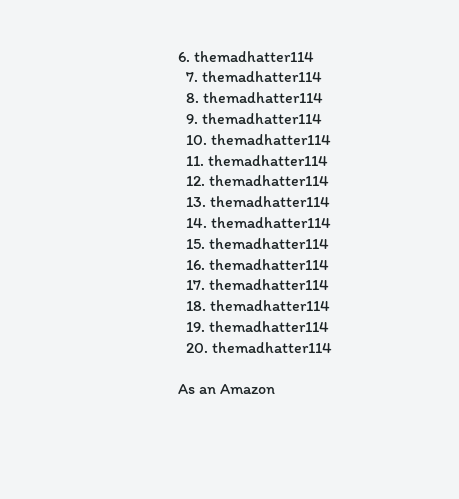6. themadhatter114
  7. themadhatter114
  8. themadhatter114
  9. themadhatter114
  10. themadhatter114
  11. themadhatter114
  12. themadhatter114
  13. themadhatter114
  14. themadhatter114
  15. themadhatter114
  16. themadhatter114
  17. themadhatter114
  18. themadhatter114
  19. themadhatter114
  20. themadhatter114

As an Amazon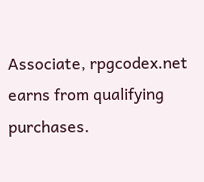Associate, rpgcodex.net earns from qualifying purchases.